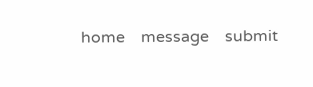home    message    submit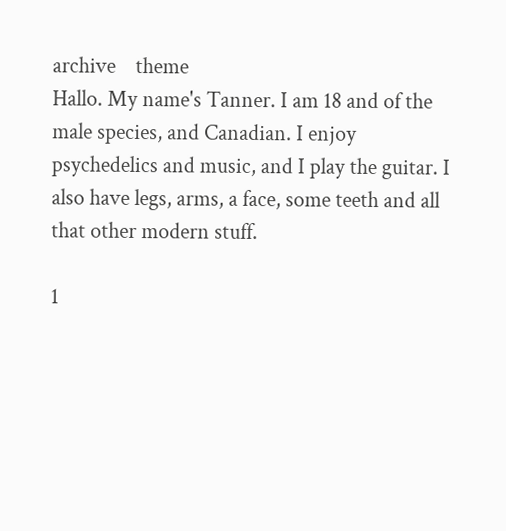archive    theme
Hallo. My name's Tanner. I am 18 and of the male species, and Canadian. I enjoy psychedelics and music, and I play the guitar. I also have legs, arms, a face, some teeth and all that other modern stuff.

1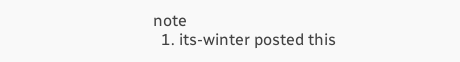note
  1. its-winter posted this